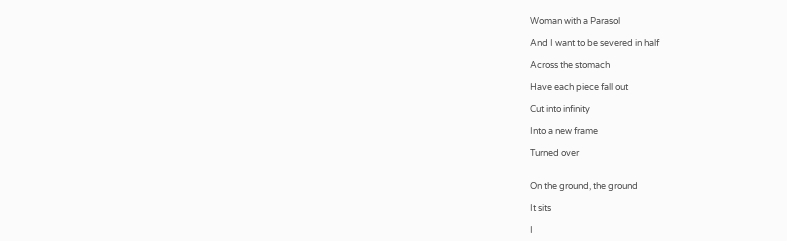Woman with a Parasol

And I want to be severed in half

Across the stomach

Have each piece fall out

Cut into infinity

Into a new frame

Turned over


On the ground, the ground

It sits

I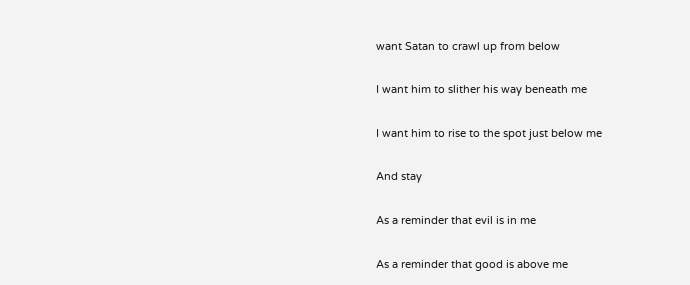want Satan to crawl up from below

I want him to slither his way beneath me

I want him to rise to the spot just below me

And stay

As a reminder that evil is in me

As a reminder that good is above me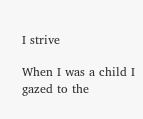I strive

When I was a child I gazed to the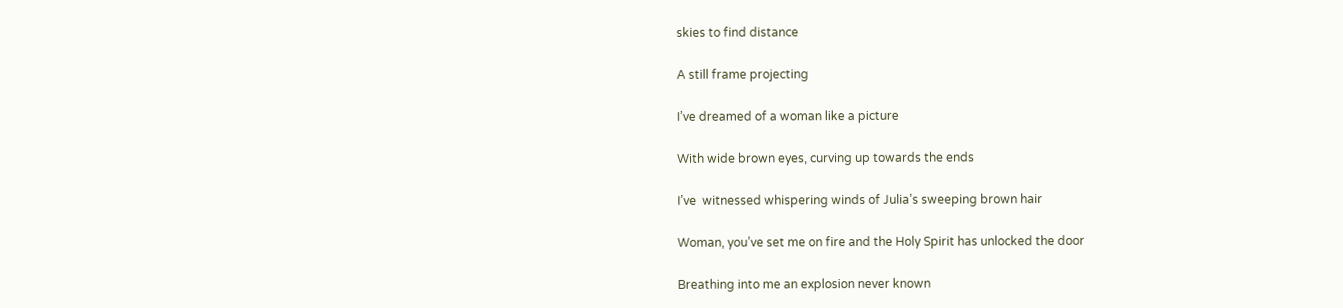skies to find distance

A still frame projecting

I’ve dreamed of a woman like a picture

With wide brown eyes, curving up towards the ends

I’ve  witnessed whispering winds of Julia’s sweeping brown hair

Woman, you’ve set me on fire and the Holy Spirit has unlocked the door

Breathing into me an explosion never known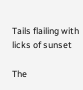Tails flailing with licks of sunset

The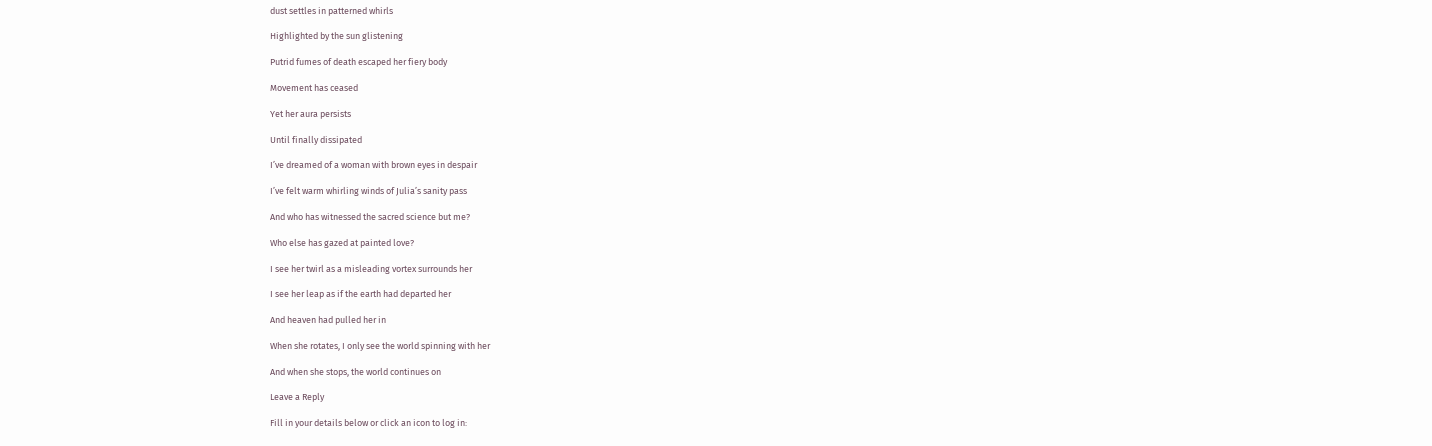dust settles in patterned whirls

Highlighted by the sun glistening

Putrid fumes of death escaped her fiery body

Movement has ceased

Yet her aura persists

Until finally dissipated

I’ve dreamed of a woman with brown eyes in despair

I’ve felt warm whirling winds of Julia’s sanity pass

And who has witnessed the sacred science but me?

Who else has gazed at painted love?

I see her twirl as a misleading vortex surrounds her

I see her leap as if the earth had departed her

And heaven had pulled her in

When she rotates, I only see the world spinning with her

And when she stops, the world continues on

Leave a Reply

Fill in your details below or click an icon to log in: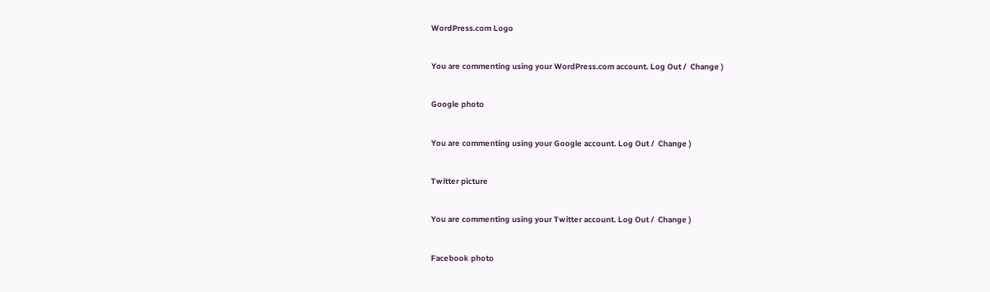WordPress.com Logo

You are commenting using your WordPress.com account. Log Out /  Change )

Google photo

You are commenting using your Google account. Log Out /  Change )

Twitter picture

You are commenting using your Twitter account. Log Out /  Change )

Facebook photo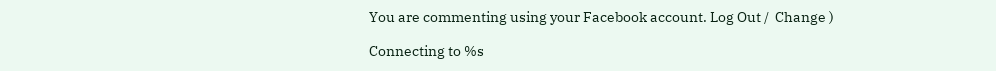You are commenting using your Facebook account. Log Out /  Change )

Connecting to %s